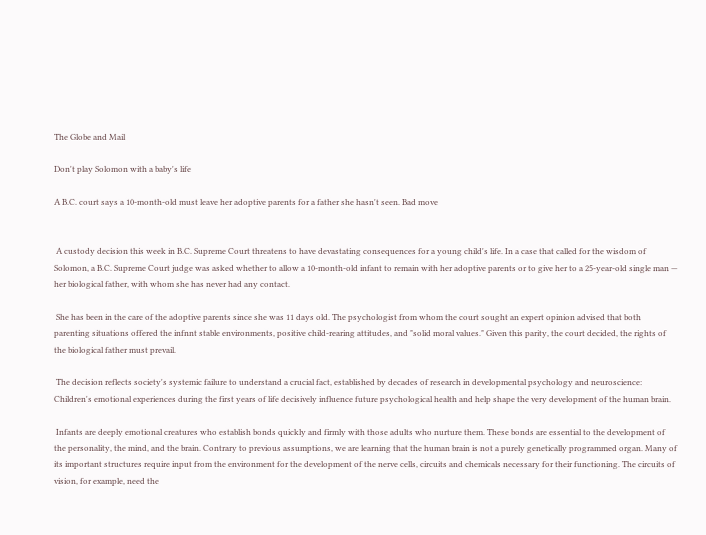The Globe and Mail

Don't play Solomon with a baby's life

A B.C. court says a 10-month-old must leave her adoptive parents for a father she hasn't seen. Bad move


 A custody decision this week in B.C. Supreme Court threatens to have devastating consequences for a young child's life. In a case that called for the wisdom of Solomon, a B.C. Supreme Court judge was asked whether to allow a 10-month-old infant to remain with her adoptive parents or to give her to a 25-year-old single man — her biological father, with whom she has never had any contact.

 She has been in the care of the adoptive parents since she was 11 days old. The psychologist from whom the court sought an expert opinion advised that both parenting situations offered the infnnt stable environments, positive child-rearing attitudes, and "solid moral values." Given this parity, the court decided, the rights of the biological father must prevail.

 The decision reflects society's systemic failure to understand a crucial fact, established by decades of research in developmental psychology and neuroscience: Children's emotional experiences during the first years of life decisively influence future psychological health and help shape the very development of the human brain.

 Infants are deeply emotional creatures who establish bonds quickly and firmly with those adults who nurture them. These bonds are essential to the development of the personality, the mind, and the brain. Contrary to previous assumptions, we are learning that the human brain is not a purely genetically programmed organ. Many of its important structures require input from the environment for the development of the nerve cells, circuits and chemicals necessary for their functioning. The circuits of vision, for example, need the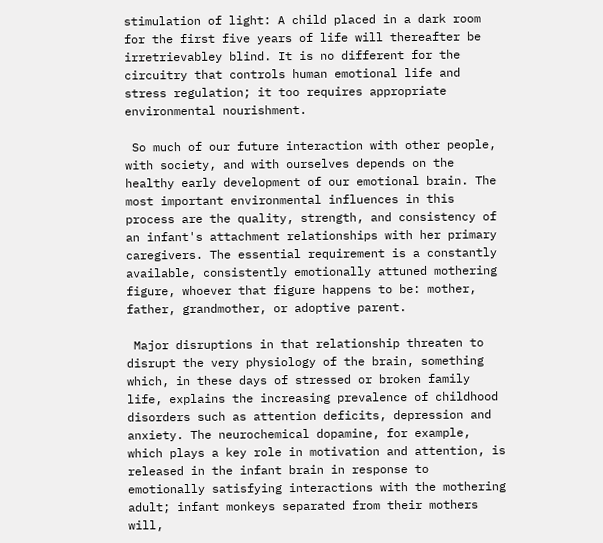stimulation of light: A child placed in a dark room for the first five years of life will thereafter be irretrievabley blind. It is no different for the circuitry that controls human emotional life and stress regulation; it too requires appropriate environmental nourishment.

 So much of our future interaction with other people, with society, and with ourselves depends on the healthy early development of our emotional brain. The most important environmental influences in this process are the quality, strength, and consistency of an infant's attachment relationships with her primary caregivers. The essential requirement is a constantly available, consistently emotionally attuned mothering figure, whoever that figure happens to be: mother, father, grandmother, or adoptive parent.

 Major disruptions in that relationship threaten to disrupt the very physiology of the brain, something which, in these days of stressed or broken family life, explains the increasing prevalence of childhood disorders such as attention deficits, depression and anxiety. The neurochemical dopamine, for example, which plays a key role in motivation and attention, is released in the infant brain in response to emotionally satisfying interactions with the mothering adult; infant monkeys separated from their mothers will,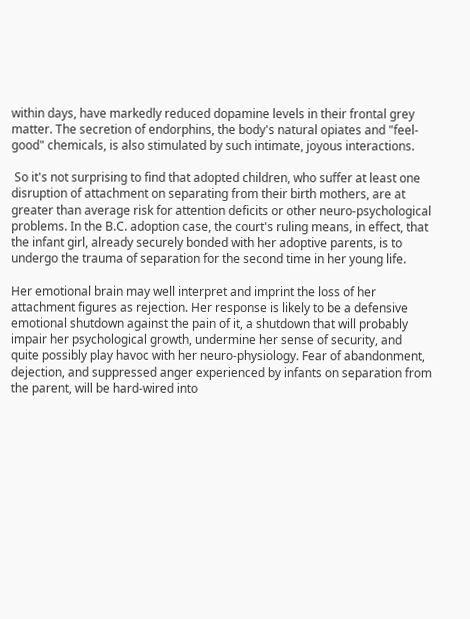within days, have markedly reduced dopamine levels in their frontal grey matter. The secretion of endorphins, the body's natural opiates and "feel-good" chemicals, is also stimulated by such intimate, joyous interactions.

 So it's not surprising to find that adopted children, who suffer at least one disruption of attachment on separating from their birth mothers, are at greater than average risk for attention deficits or other neuro-psychological problems. In the B.C. adoption case, the court's ruling means, in effect, that the infant girl, already securely bonded with her adoptive parents, is to undergo the trauma of separation for the second time in her young life.

Her emotional brain may well interpret and imprint the loss of her attachment figures as rejection. Her response is likely to be a defensive emotional shutdown against the pain of it, a shutdown that will probably impair her psychological growth, undermine her sense of security, and quite possibly play havoc with her neuro-physiology. Fear of abandonment, dejection, and suppressed anger experienced by infants on separation from the parent, will be hard-wired into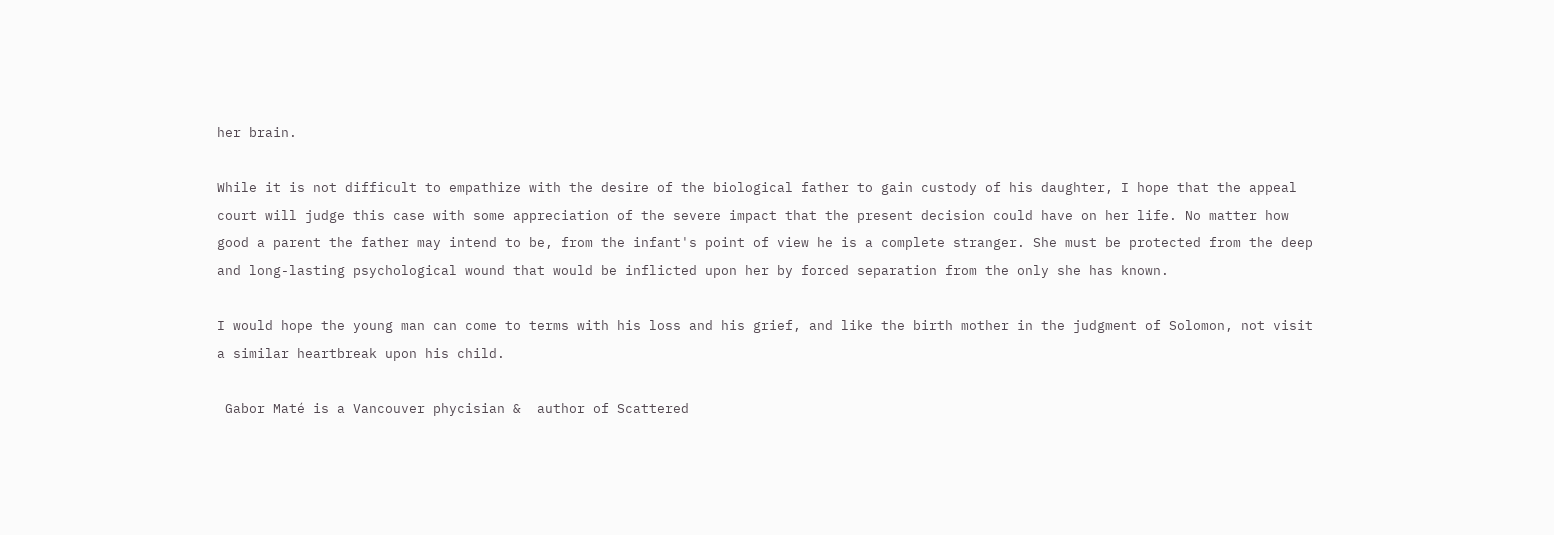her brain.

While it is not difficult to empathize with the desire of the biological father to gain custody of his daughter, I hope that the appeal court will judge this case with some appreciation of the severe impact that the present decision could have on her life. No matter how good a parent the father may intend to be, from the infant's point of view he is a complete stranger. She must be protected from the deep and long-lasting psychological wound that would be inflicted upon her by forced separation from the only she has known.

I would hope the young man can come to terms with his loss and his grief, and like the birth mother in the judgment of Solomon, not visit a similar heartbreak upon his child.

 Gabor Maté is a Vancouver phycisian &  author of Scattered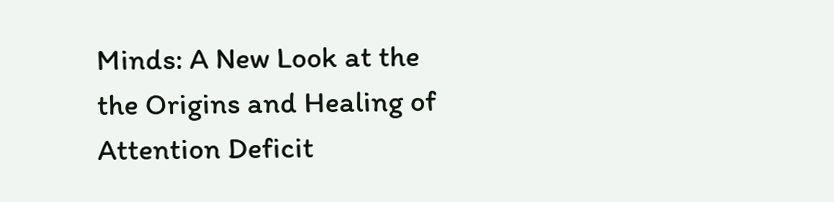Minds: A New Look at the the Origins and Healing of Attention Deficit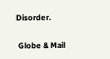Disorder.

 Globe & Mail